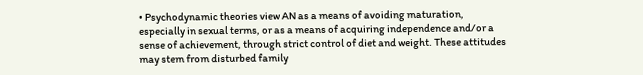• Psychodynamic theories view AN as a means of avoiding maturation, especially in sexual terms, or as a means of acquiring independence and/or a sense of achievement, through strict control of diet and weight. These attitudes may stem from disturbed family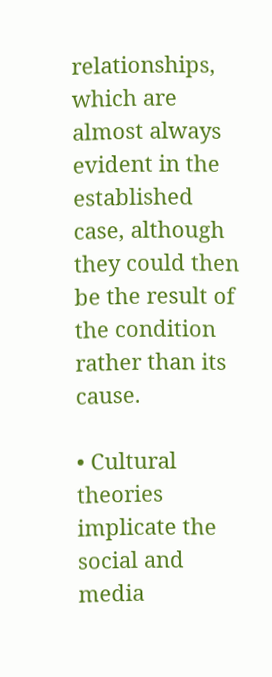relationships, which are almost always evident in the established case, although they could then be the result of the condition rather than its cause.

• Cultural theories implicate the social and media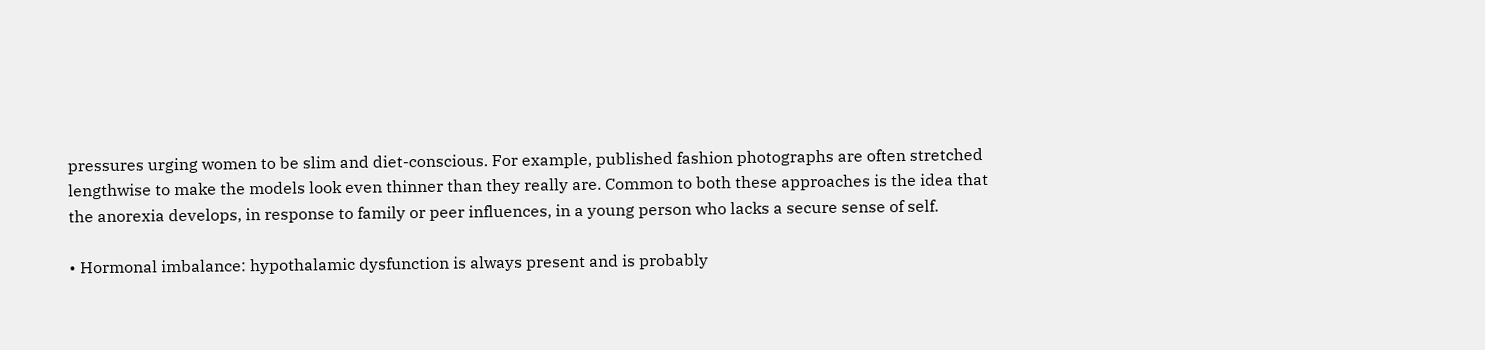pressures urging women to be slim and diet-conscious. For example, published fashion photographs are often stretched lengthwise to make the models look even thinner than they really are. Common to both these approaches is the idea that the anorexia develops, in response to family or peer influences, in a young person who lacks a secure sense of self.

• Hormonal imbalance: hypothalamic dysfunction is always present and is probably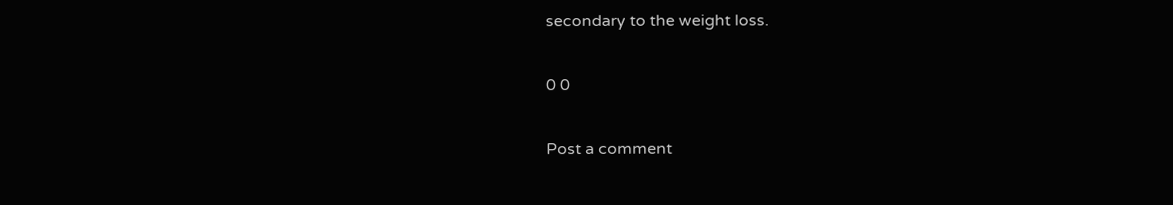secondary to the weight loss.

0 0

Post a comment